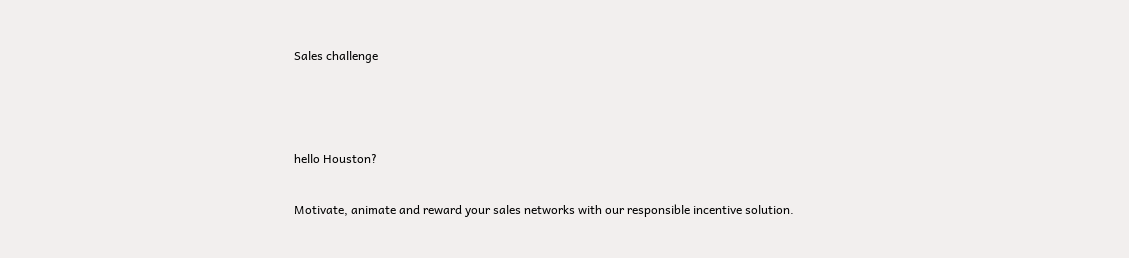Sales challenge



hello Houston?

Motivate, animate and reward your sales networks with our responsible incentive solution.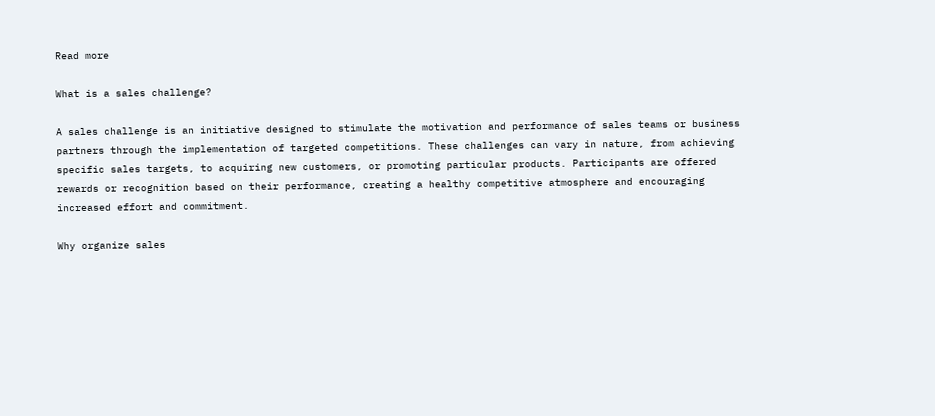Read more

What is a sales challenge?

A sales challenge is an initiative designed to stimulate the motivation and performance of sales teams or business partners through the implementation of targeted competitions. These challenges can vary in nature, from achieving specific sales targets, to acquiring new customers, or promoting particular products. Participants are offered rewards or recognition based on their performance, creating a healthy competitive atmosphere and encouraging increased effort and commitment.

Why organize sales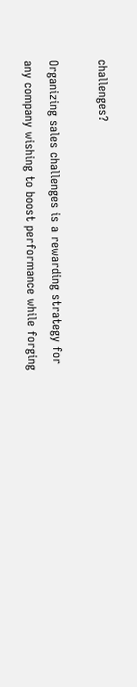challenges?

Organizing sales challenges is a rewarding strategy for any company wishing to boost performance while forging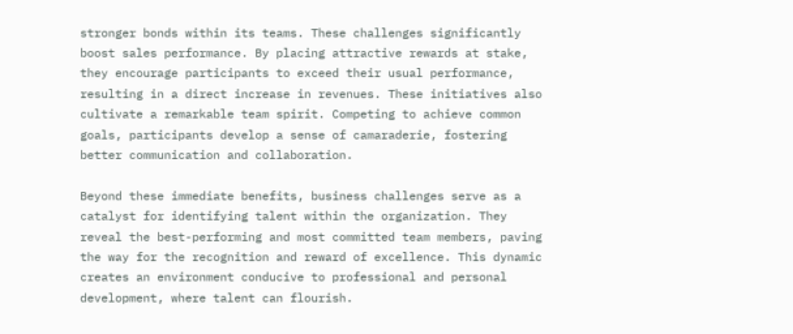stronger bonds within its teams. These challenges significantly boost sales performance. By placing attractive rewards at stake, they encourage participants to exceed their usual performance, resulting in a direct increase in revenues. These initiatives also cultivate a remarkable team spirit. Competing to achieve common goals, participants develop a sense of camaraderie, fostering better communication and collaboration.

Beyond these immediate benefits, business challenges serve as a catalyst for identifying talent within the organization. They reveal the best-performing and most committed team members, paving the way for the recognition and reward of excellence. This dynamic creates an environment conducive to professional and personal development, where talent can flourish.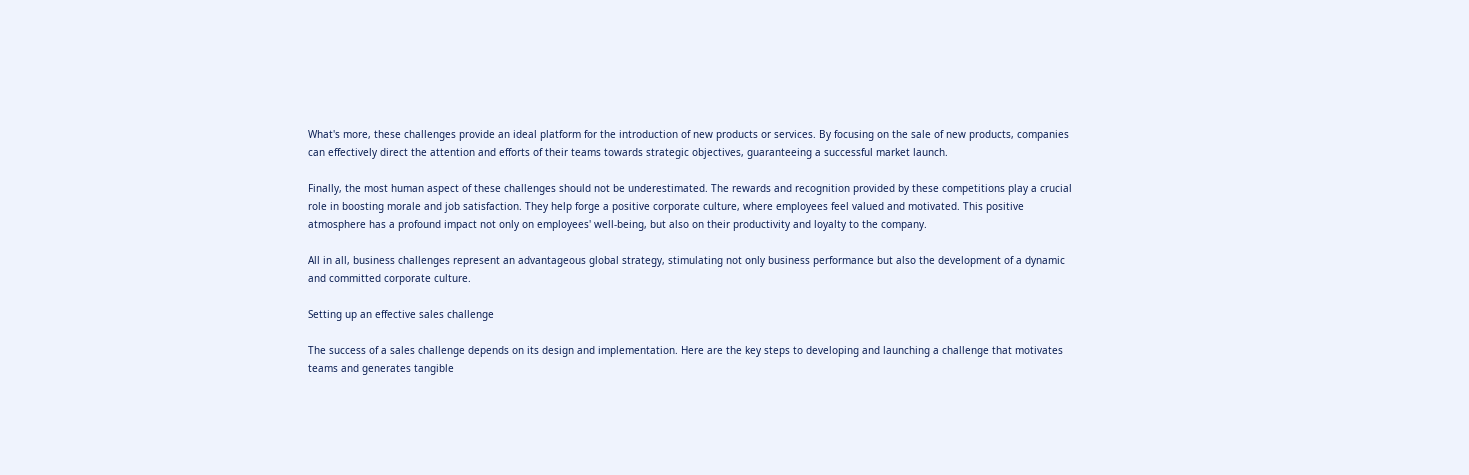What's more, these challenges provide an ideal platform for the introduction of new products or services. By focusing on the sale of new products, companies can effectively direct the attention and efforts of their teams towards strategic objectives, guaranteeing a successful market launch.

Finally, the most human aspect of these challenges should not be underestimated. The rewards and recognition provided by these competitions play a crucial role in boosting morale and job satisfaction. They help forge a positive corporate culture, where employees feel valued and motivated. This positive atmosphere has a profound impact not only on employees' well-being, but also on their productivity and loyalty to the company.

All in all, business challenges represent an advantageous global strategy, stimulating not only business performance but also the development of a dynamic and committed corporate culture.

Setting up an effective sales challenge

The success of a sales challenge depends on its design and implementation. Here are the key steps to developing and launching a challenge that motivates teams and generates tangible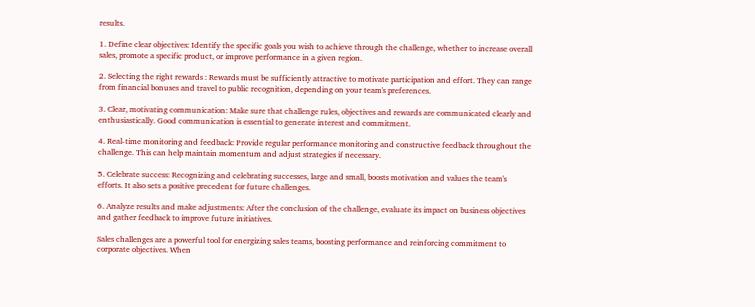results.

1. Define clear objectives: Identify the specific goals you wish to achieve through the challenge, whether to increase overall sales, promote a specific product, or improve performance in a given region.

2. Selecting the right rewards : Rewards must be sufficiently attractive to motivate participation and effort. They can range from financial bonuses and travel to public recognition, depending on your team's preferences.

3. Clear, motivating communication: Make sure that challenge rules, objectives and rewards are communicated clearly and enthusiastically. Good communication is essential to generate interest and commitment.

4. Real-time monitoring and feedback: Provide regular performance monitoring and constructive feedback throughout the challenge. This can help maintain momentum and adjust strategies if necessary.

5. Celebrate success: Recognizing and celebrating successes, large and small, boosts motivation and values the team's efforts. It also sets a positive precedent for future challenges.

6. Analyze results and make adjustments: After the conclusion of the challenge, evaluate its impact on business objectives and gather feedback to improve future initiatives.

Sales challenges are a powerful tool for energizing sales teams, boosting performance and reinforcing commitment to corporate objectives. When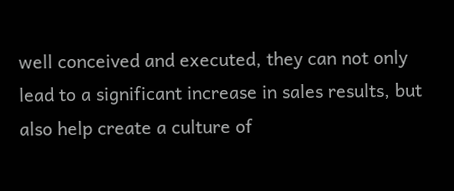well conceived and executed, they can not only lead to a significant increase in sales results, but also help create a culture of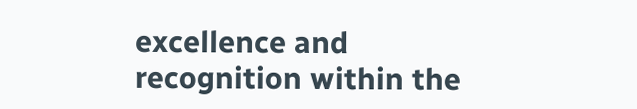excellence and recognition within the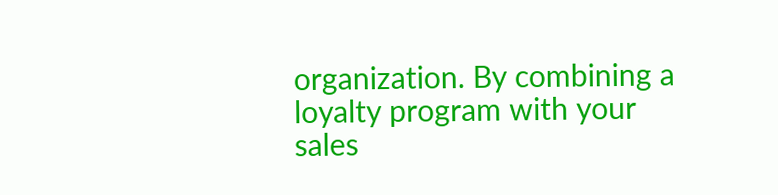organization. By combining a loyalty program with your sales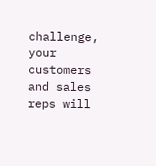challenge, your customers and sales reps will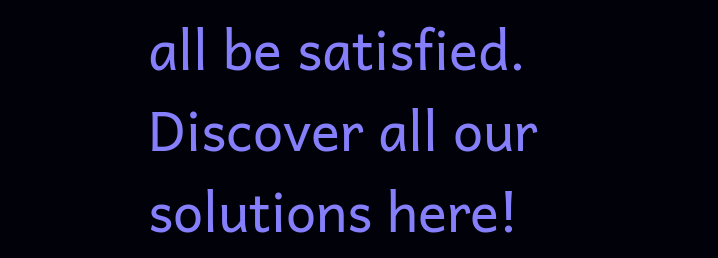all be satisfied. Discover all our solutions here!